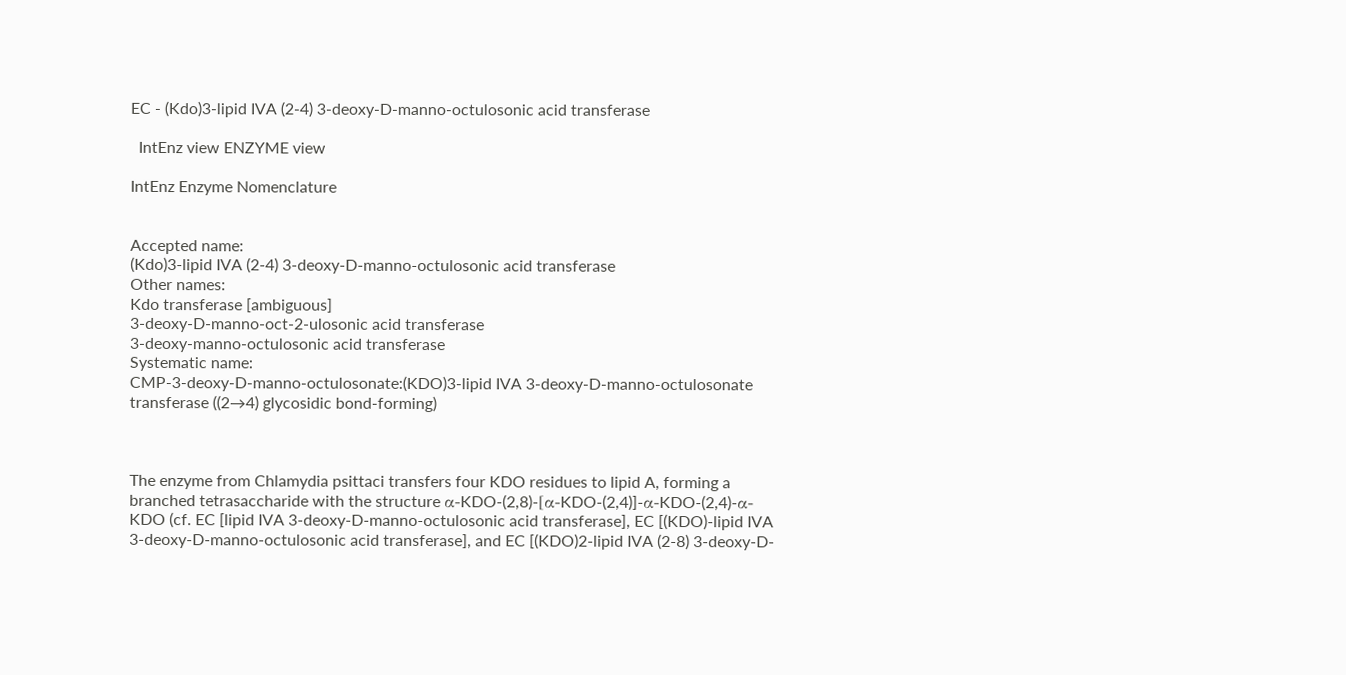EC - (Kdo)3-lipid IVA (2-4) 3-deoxy-D-manno-octulosonic acid transferase

  IntEnz view ENZYME view

IntEnz Enzyme Nomenclature


Accepted name:
(Kdo)3-lipid IVA (2-4) 3-deoxy-D-manno-octulosonic acid transferase
Other names:
Kdo transferase [ambiguous]
3-deoxy-D-manno-oct-2-ulosonic acid transferase
3-deoxy-manno-octulosonic acid transferase
Systematic name:
CMP-3-deoxy-D-manno-octulosonate:(KDO)3-lipid IVA 3-deoxy-D-manno-octulosonate transferase ((2→4) glycosidic bond-forming)



The enzyme from Chlamydia psittaci transfers four KDO residues to lipid A, forming a branched tetrasaccharide with the structure α-KDO-(2,8)-[α-KDO-(2,4)]-α-KDO-(2,4)-α-KDO (cf. EC [lipid IVA 3-deoxy-D-manno-octulosonic acid transferase], EC [(KDO)-lipid IVA 3-deoxy-D-manno-octulosonic acid transferase], and EC [(KDO)2-lipid IVA (2-8) 3-deoxy-D-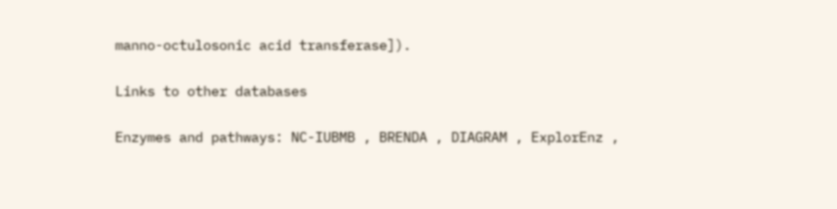manno-octulosonic acid transferase]).

Links to other databases

Enzymes and pathways: NC-IUBMB , BRENDA , DIAGRAM , ExplorEnz ,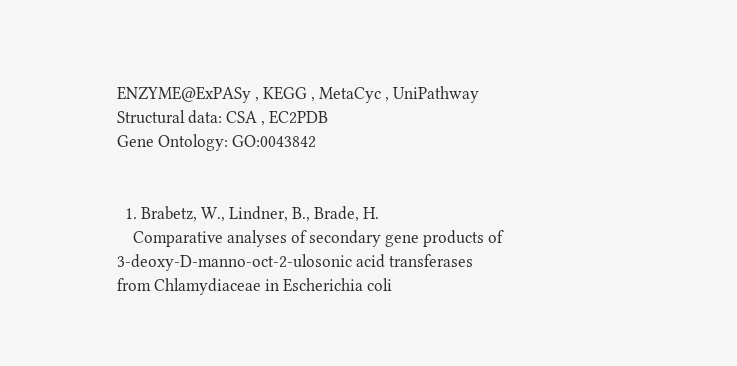ENZYME@ExPASy , KEGG , MetaCyc , UniPathway
Structural data: CSA , EC2PDB
Gene Ontology: GO:0043842


  1. Brabetz, W., Lindner, B., Brade, H.
    Comparative analyses of secondary gene products of 3-deoxy-D-manno-oct-2-ulosonic acid transferases from Chlamydiaceae in Escherichia coli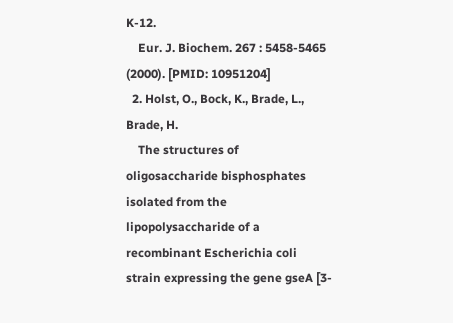K-12.
    Eur. J. Biochem. 267 : 5458-5465 (2000). [PMID: 10951204]
  2. Holst, O., Bock, K., Brade, L., Brade, H.
    The structures of oligosaccharide bisphosphates isolated from the lipopolysaccharide of a recombinant Escherichia coli strain expressing the gene gseA [3-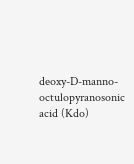deoxy-D-manno-octulopyranosonic acid (Kdo)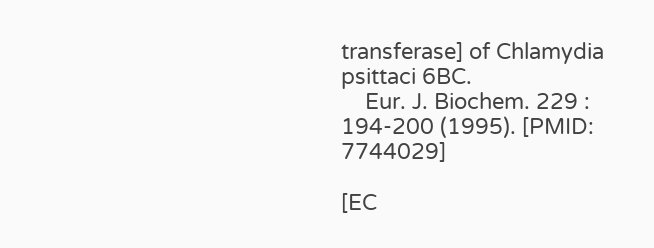transferase] of Chlamydia psittaci 6BC.
    Eur. J. Biochem. 229 : 194-200 (1995). [PMID: 7744029]

[EC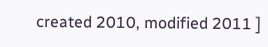created 2010, modified 2011 ]